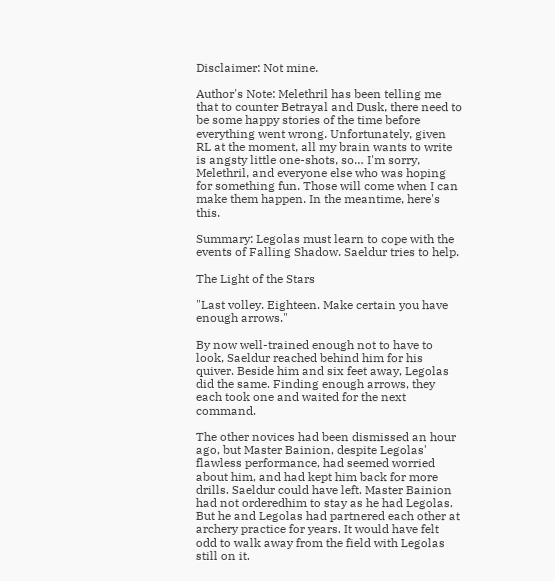Disclaimer: Not mine.

Author's Note: Melethril has been telling me that to counter Betrayal and Dusk, there need to be some happy stories of the time before everything went wrong. Unfortunately, given RL at the moment, all my brain wants to write is angsty little one-shots, so… I'm sorry, Melethril, and everyone else who was hoping for something fun. Those will come when I can make them happen. In the meantime, here's this.

Summary: Legolas must learn to cope with the events of Falling Shadow. Saeldur tries to help.

The Light of the Stars

"Last volley. Eighteen. Make certain you have enough arrows."

By now well-trained enough not to have to look, Saeldur reached behind him for his quiver. Beside him and six feet away, Legolas did the same. Finding enough arrows, they each took one and waited for the next command.

The other novices had been dismissed an hour ago, but Master Bainion, despite Legolas' flawless performance, had seemed worried about him, and had kept him back for more drills. Saeldur could have left. Master Bainion had not orderedhim to stay as he had Legolas. But he and Legolas had partnered each other at archery practice for years. It would have felt odd to walk away from the field with Legolas still on it.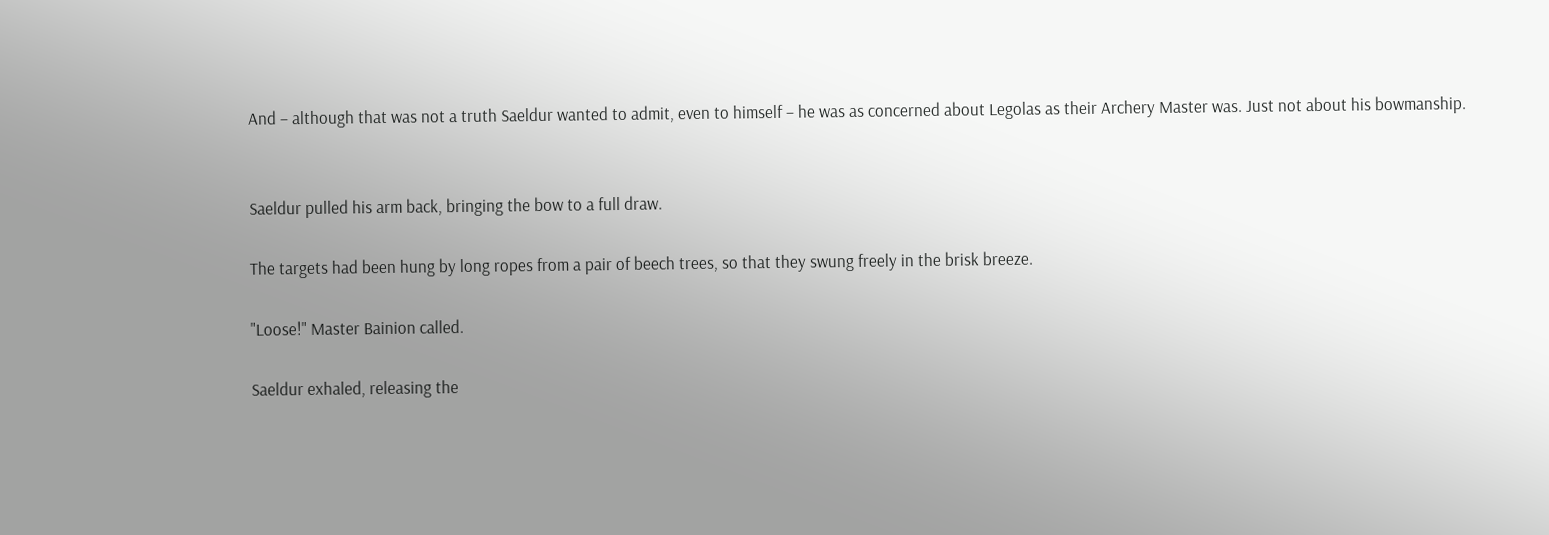And – although that was not a truth Saeldur wanted to admit, even to himself – he was as concerned about Legolas as their Archery Master was. Just not about his bowmanship.


Saeldur pulled his arm back, bringing the bow to a full draw.

The targets had been hung by long ropes from a pair of beech trees, so that they swung freely in the brisk breeze.

"Loose!" Master Bainion called.

Saeldur exhaled, releasing the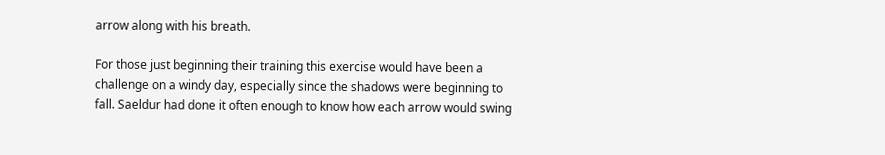arrow along with his breath.

For those just beginning their training this exercise would have been a challenge on a windy day, especially since the shadows were beginning to fall. Saeldur had done it often enough to know how each arrow would swing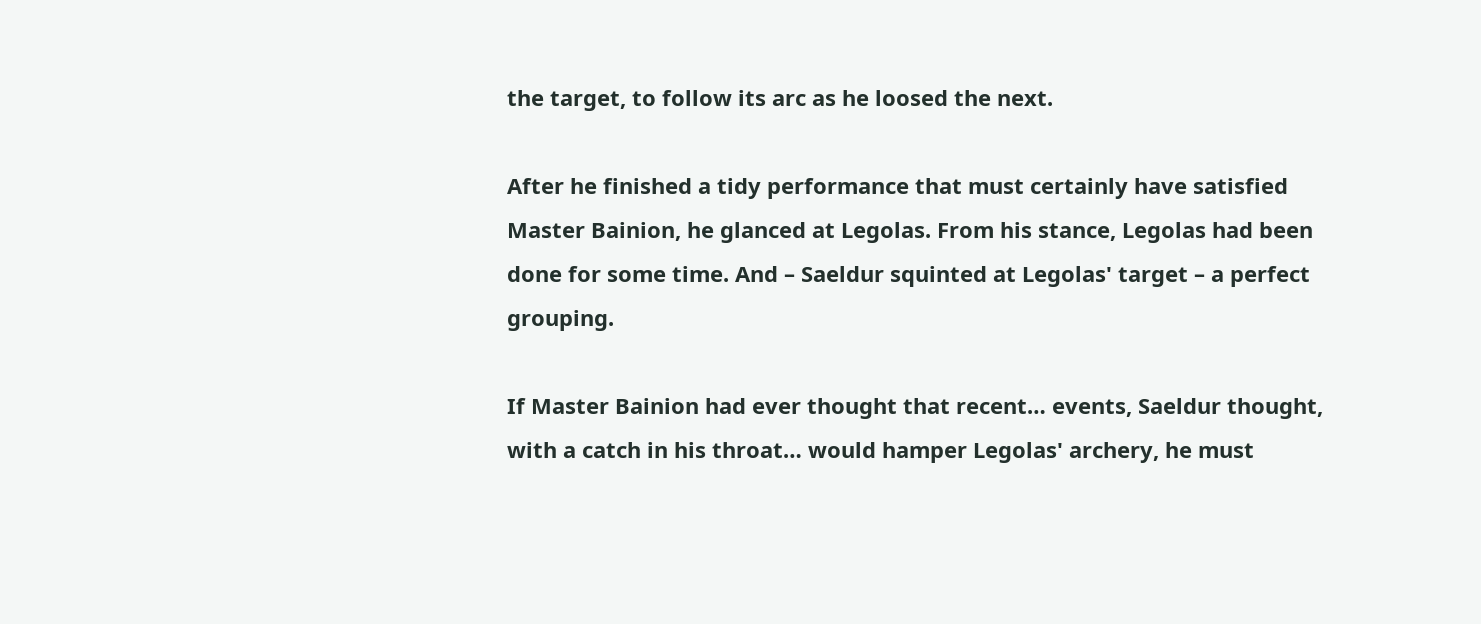the target, to follow its arc as he loosed the next.

After he finished a tidy performance that must certainly have satisfied Master Bainion, he glanced at Legolas. From his stance, Legolas had been done for some time. And – Saeldur squinted at Legolas' target – a perfect grouping.

If Master Bainion had ever thought that recent… events, Saeldur thought, with a catch in his throat… would hamper Legolas' archery, he must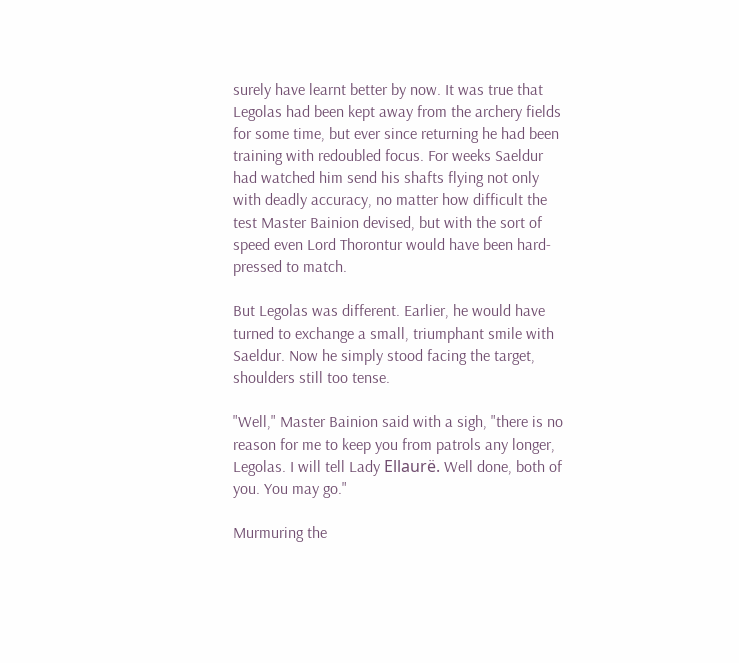surely have learnt better by now. It was true that Legolas had been kept away from the archery fields for some time, but ever since returning he had been training with redoubled focus. For weeks Saeldur had watched him send his shafts flying not only with deadly accuracy, no matter how difficult the test Master Bainion devised, but with the sort of speed even Lord Thorontur would have been hard-pressed to match.

But Legolas was different. Earlier, he would have turned to exchange a small, triumphant smile with Saeldur. Now he simply stood facing the target, shoulders still too tense.

"Well," Master Bainion said with a sigh, "there is no reason for me to keep you from patrols any longer, Legolas. I will tell Lady Ellaurë. Well done, both of you. You may go."

Murmuring the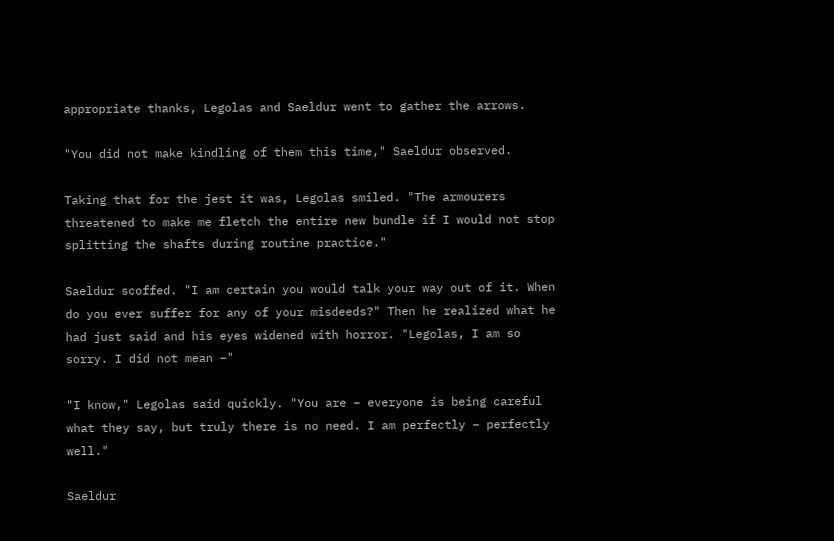appropriate thanks, Legolas and Saeldur went to gather the arrows.

"You did not make kindling of them this time," Saeldur observed.

Taking that for the jest it was, Legolas smiled. "The armourers threatened to make me fletch the entire new bundle if I would not stop splitting the shafts during routine practice."

Saeldur scoffed. "I am certain you would talk your way out of it. When do you ever suffer for any of your misdeeds?" Then he realized what he had just said and his eyes widened with horror. "Legolas, I am so sorry. I did not mean –"

"I know," Legolas said quickly. "You are – everyone is being careful what they say, but truly there is no need. I am perfectly – perfectly well."

Saeldur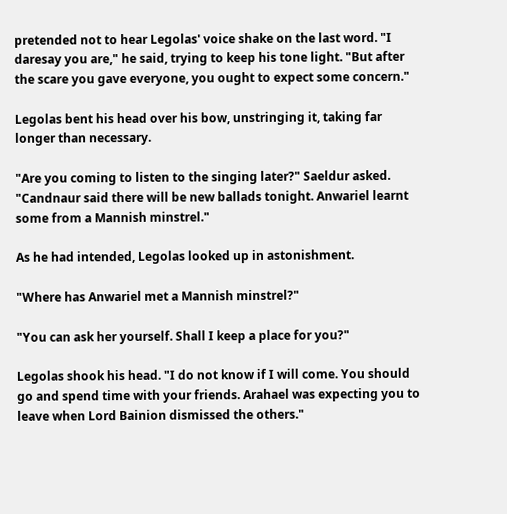pretended not to hear Legolas' voice shake on the last word. "I daresay you are," he said, trying to keep his tone light. "But after the scare you gave everyone, you ought to expect some concern."

Legolas bent his head over his bow, unstringing it, taking far longer than necessary.

"Are you coming to listen to the singing later?" Saeldur asked. "Candnaur said there will be new ballads tonight. Anwariel learnt some from a Mannish minstrel."

As he had intended, Legolas looked up in astonishment.

"Where has Anwariel met a Mannish minstrel?"

"You can ask her yourself. Shall I keep a place for you?"

Legolas shook his head. "I do not know if I will come. You should go and spend time with your friends. Arahael was expecting you to leave when Lord Bainion dismissed the others."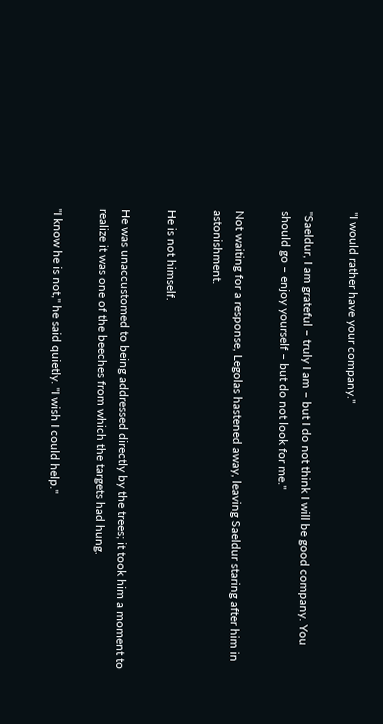"I would rather have your company."

"Saeldur, I am grateful – truly I am – but I do not think I will be good company. You should go – enjoy yourself – but do not look for me."

Not waiting for a response, Legolas hastened away, leaving Saeldur staring after him in astonishment.

He is not himself.

He was unaccustomed to being addressed directly by the trees; it took him a moment to realize it was one of the beeches from which the targets had hung.

"I know he is not," he said quietly. "I wish I could help."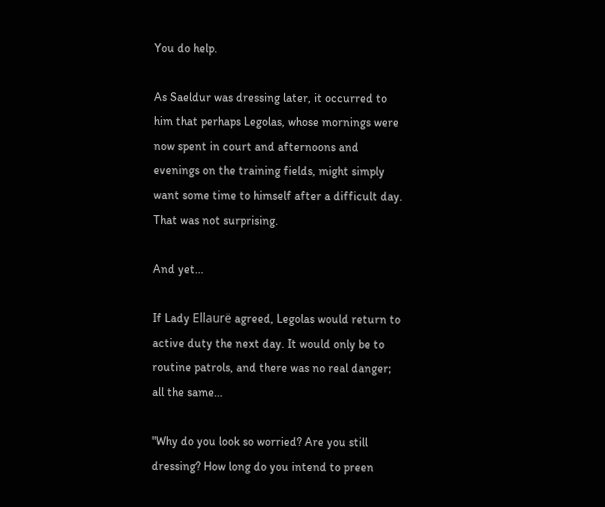You do help.

As Saeldur was dressing later, it occurred to him that perhaps Legolas, whose mornings were now spent in court and afternoons and evenings on the training fields, might simply want some time to himself after a difficult day. That was not surprising.

And yet…

If Lady Ellaurë agreed, Legolas would return to active duty the next day. It would only be to routine patrols, and there was no real danger; all the same…

"Why do you look so worried? Are you still dressing? How long do you intend to preen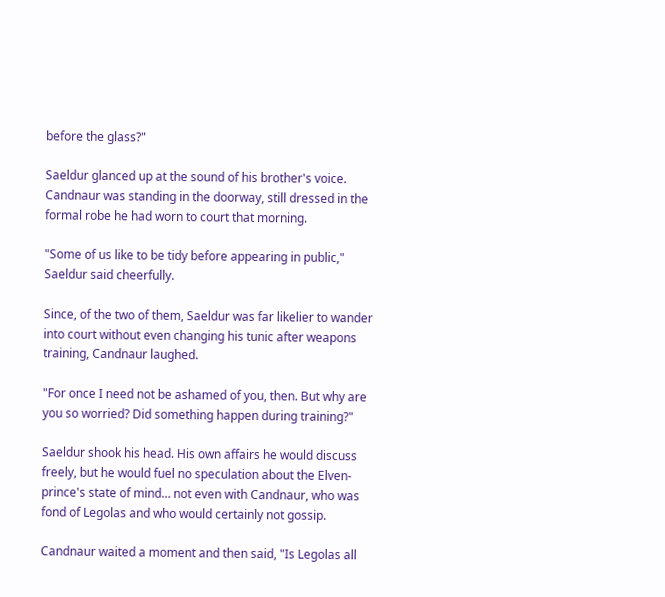before the glass?"

Saeldur glanced up at the sound of his brother's voice. Candnaur was standing in the doorway, still dressed in the formal robe he had worn to court that morning.

"Some of us like to be tidy before appearing in public," Saeldur said cheerfully.

Since, of the two of them, Saeldur was far likelier to wander into court without even changing his tunic after weapons training, Candnaur laughed.

"For once I need not be ashamed of you, then. But why are you so worried? Did something happen during training?"

Saeldur shook his head. His own affairs he would discuss freely, but he would fuel no speculation about the Elven-prince's state of mind… not even with Candnaur, who was fond of Legolas and who would certainly not gossip.

Candnaur waited a moment and then said, "Is Legolas all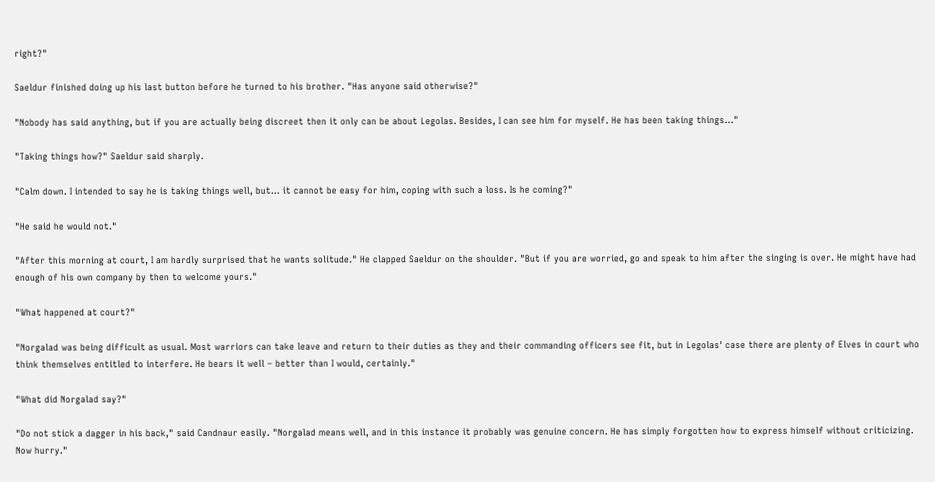right?"

Saeldur finished doing up his last button before he turned to his brother. "Has anyone said otherwise?"

"Nobody has said anything, but if you are actually being discreet then it only can be about Legolas. Besides, I can see him for myself. He has been taking things…"

"Taking things how?" Saeldur said sharply.

"Calm down. I intended to say he is taking things well, but… it cannot be easy for him, coping with such a loss. Is he coming?"

"He said he would not."

"After this morning at court, I am hardly surprised that he wants solitude." He clapped Saeldur on the shoulder. "But if you are worried, go and speak to him after the singing is over. He might have had enough of his own company by then to welcome yours."

"What happened at court?"

"Norgalad was being difficult as usual. Most warriors can take leave and return to their duties as they and their commanding officers see fit, but in Legolas' case there are plenty of Elves in court who think themselves entitled to interfere. He bears it well – better than I would, certainly."

"What did Norgalad say?"

"Do not stick a dagger in his back," said Candnaur easily. "Norgalad means well, and in this instance it probably was genuine concern. He has simply forgotten how to express himself without criticizing. Now hurry."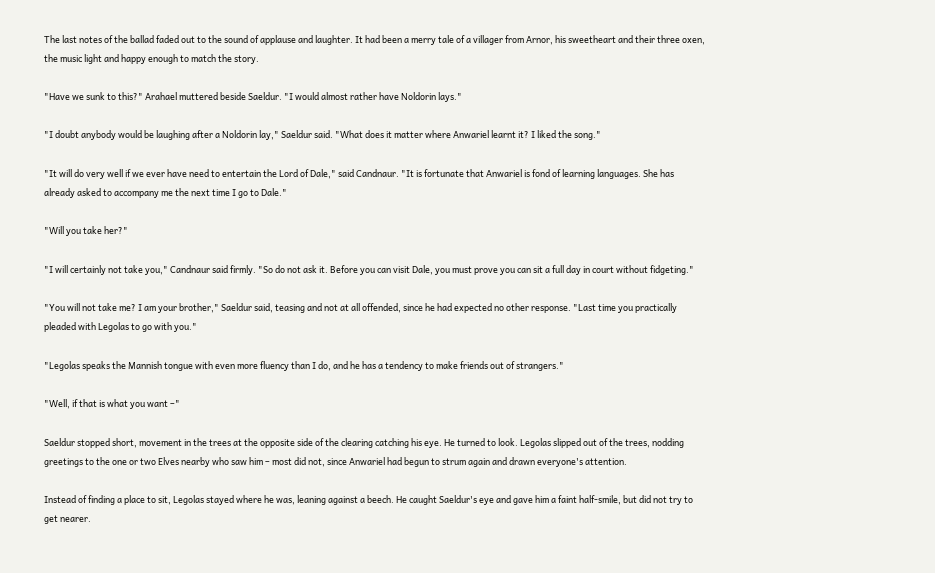The last notes of the ballad faded out to the sound of applause and laughter. It had been a merry tale of a villager from Arnor, his sweetheart and their three oxen, the music light and happy enough to match the story.

"Have we sunk to this?" Arahael muttered beside Saeldur. "I would almost rather have Noldorin lays."

"I doubt anybody would be laughing after a Noldorin lay," Saeldur said. "What does it matter where Anwariel learnt it? I liked the song."

"It will do very well if we ever have need to entertain the Lord of Dale," said Candnaur. "It is fortunate that Anwariel is fond of learning languages. She has already asked to accompany me the next time I go to Dale."

"Will you take her?"

"I will certainly not take you," Candnaur said firmly. "So do not ask it. Before you can visit Dale, you must prove you can sit a full day in court without fidgeting."

"You will not take me? I am your brother," Saeldur said, teasing and not at all offended, since he had expected no other response. "Last time you practically pleaded with Legolas to go with you."

"Legolas speaks the Mannish tongue with even more fluency than I do, and he has a tendency to make friends out of strangers."

"Well, if that is what you want –"

Saeldur stopped short, movement in the trees at the opposite side of the clearing catching his eye. He turned to look. Legolas slipped out of the trees, nodding greetings to the one or two Elves nearby who saw him – most did not, since Anwariel had begun to strum again and drawn everyone's attention.

Instead of finding a place to sit, Legolas stayed where he was, leaning against a beech. He caught Saeldur's eye and gave him a faint half-smile, but did not try to get nearer.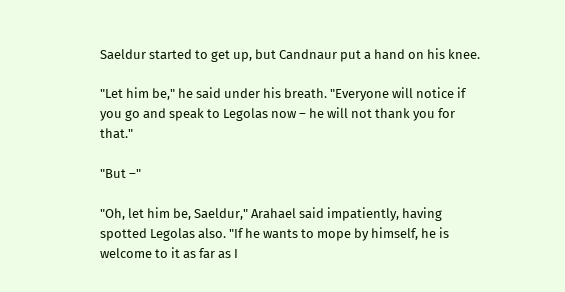Saeldur started to get up, but Candnaur put a hand on his knee.

"Let him be," he said under his breath. "Everyone will notice if you go and speak to Legolas now – he will not thank you for that."

"But –"

"Oh, let him be, Saeldur," Arahael said impatiently, having spotted Legolas also. "If he wants to mope by himself, he is welcome to it as far as I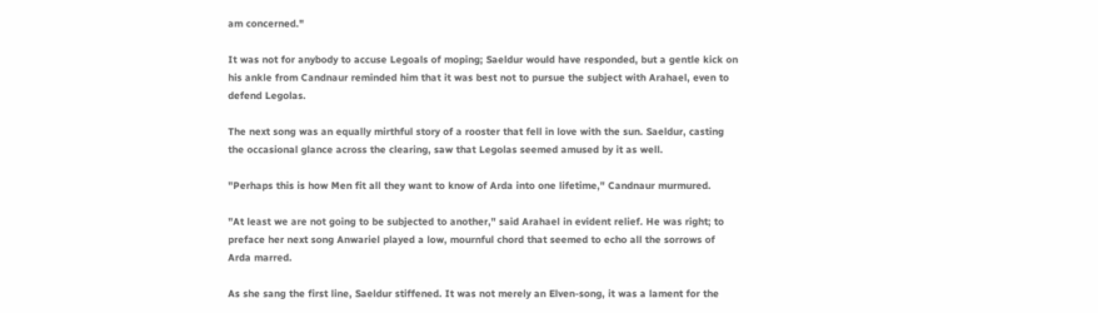am concerned."

It was not for anybody to accuse Legoals of moping; Saeldur would have responded, but a gentle kick on his ankle from Candnaur reminded him that it was best not to pursue the subject with Arahael, even to defend Legolas.

The next song was an equally mirthful story of a rooster that fell in love with the sun. Saeldur, casting the occasional glance across the clearing, saw that Legolas seemed amused by it as well.

"Perhaps this is how Men fit all they want to know of Arda into one lifetime," Candnaur murmured.

"At least we are not going to be subjected to another," said Arahael in evident relief. He was right; to preface her next song Anwariel played a low, mournful chord that seemed to echo all the sorrows of Arda marred.

As she sang the first line, Saeldur stiffened. It was not merely an Elven-song, it was a lament for the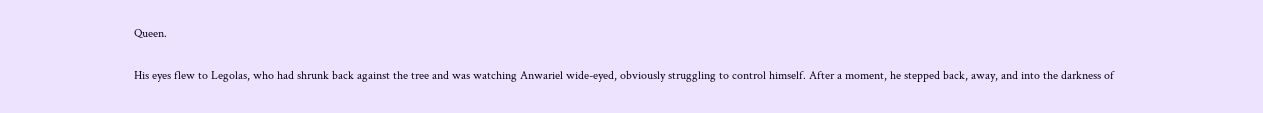Queen.

His eyes flew to Legolas, who had shrunk back against the tree and was watching Anwariel wide-eyed, obviously struggling to control himself. After a moment, he stepped back, away, and into the darkness of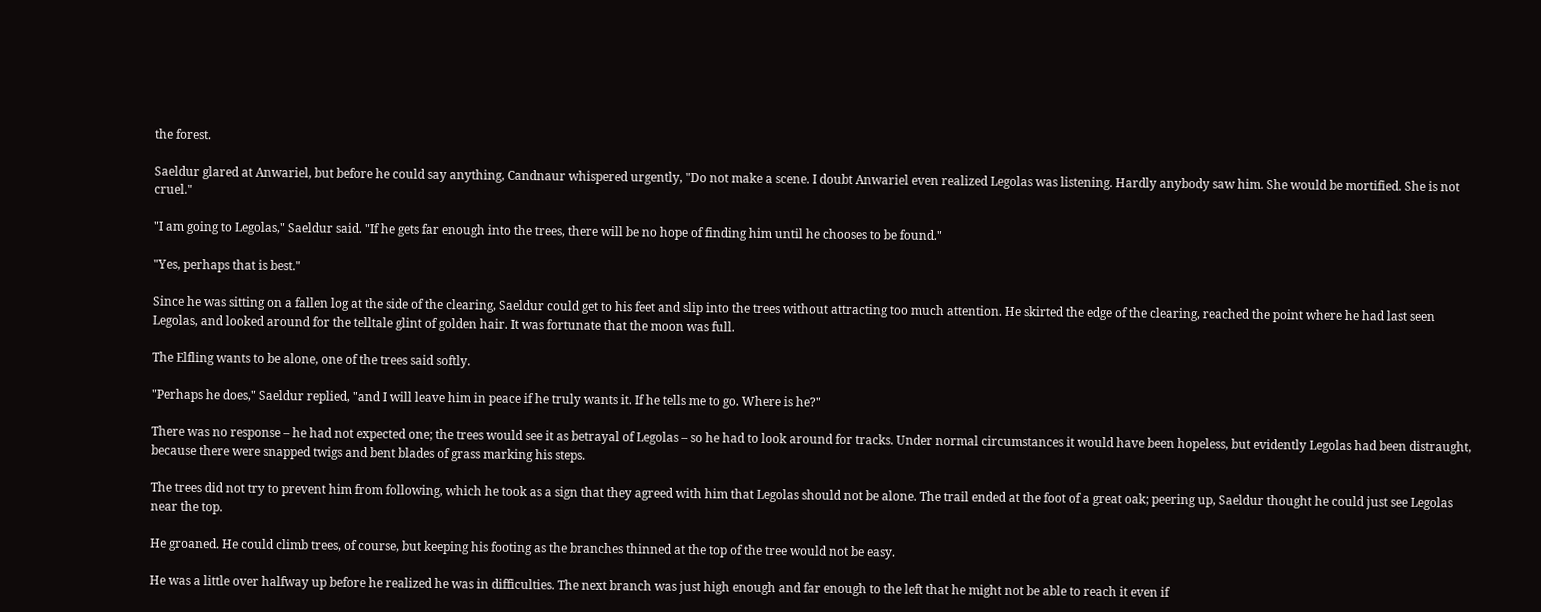the forest.

Saeldur glared at Anwariel, but before he could say anything, Candnaur whispered urgently, "Do not make a scene. I doubt Anwariel even realized Legolas was listening. Hardly anybody saw him. She would be mortified. She is not cruel."

"I am going to Legolas," Saeldur said. "If he gets far enough into the trees, there will be no hope of finding him until he chooses to be found."

"Yes, perhaps that is best."

Since he was sitting on a fallen log at the side of the clearing, Saeldur could get to his feet and slip into the trees without attracting too much attention. He skirted the edge of the clearing, reached the point where he had last seen Legolas, and looked around for the telltale glint of golden hair. It was fortunate that the moon was full.

The Elfling wants to be alone, one of the trees said softly.

"Perhaps he does," Saeldur replied, "and I will leave him in peace if he truly wants it. If he tells me to go. Where is he?"

There was no response – he had not expected one; the trees would see it as betrayal of Legolas – so he had to look around for tracks. Under normal circumstances it would have been hopeless, but evidently Legolas had been distraught, because there were snapped twigs and bent blades of grass marking his steps.

The trees did not try to prevent him from following, which he took as a sign that they agreed with him that Legolas should not be alone. The trail ended at the foot of a great oak; peering up, Saeldur thought he could just see Legolas near the top.

He groaned. He could climb trees, of course, but keeping his footing as the branches thinned at the top of the tree would not be easy.

He was a little over halfway up before he realized he was in difficulties. The next branch was just high enough and far enough to the left that he might not be able to reach it even if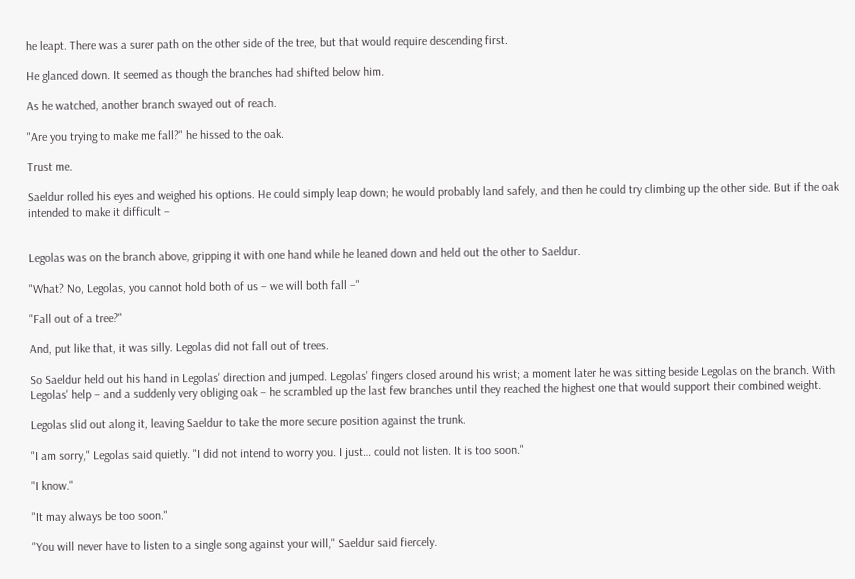he leapt. There was a surer path on the other side of the tree, but that would require descending first.

He glanced down. It seemed as though the branches had shifted below him.

As he watched, another branch swayed out of reach.

"Are you trying to make me fall?" he hissed to the oak.

Trust me.

Saeldur rolled his eyes and weighed his options. He could simply leap down; he would probably land safely, and then he could try climbing up the other side. But if the oak intended to make it difficult –


Legolas was on the branch above, gripping it with one hand while he leaned down and held out the other to Saeldur.

"What? No, Legolas, you cannot hold both of us – we will both fall –"

"Fall out of a tree?"

And, put like that, it was silly. Legolas did not fall out of trees.

So Saeldur held out his hand in Legolas' direction and jumped. Legolas' fingers closed around his wrist; a moment later he was sitting beside Legolas on the branch. With Legolas' help – and a suddenly very obliging oak – he scrambled up the last few branches until they reached the highest one that would support their combined weight.

Legolas slid out along it, leaving Saeldur to take the more secure position against the trunk.

"I am sorry," Legolas said quietly. "I did not intend to worry you. I just… could not listen. It is too soon."

"I know."

"It may always be too soon."

"You will never have to listen to a single song against your will," Saeldur said fiercely.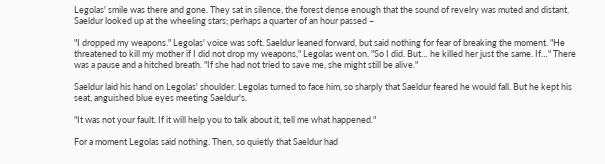Legolas' smile was there and gone. They sat in silence, the forest dense enough that the sound of revelry was muted and distant. Saeldur looked up at the wheeling stars; perhaps a quarter of an hour passed –

"I dropped my weapons." Legolas' voice was soft. Saeldur leaned forward, but said nothing for fear of breaking the moment. "He threatened to kill my mother if I did not drop my weapons," Legolas went on. "So I did. But… he killed her just the same. If…" There was a pause and a hitched breath. "If she had not tried to save me, she might still be alive."

Saeldur laid his hand on Legolas' shoulder. Legolas turned to face him, so sharply that Saeldur feared he would fall. But he kept his seat, anguished blue eyes meeting Saeldur's.

"It was not your fault. If it will help you to talk about it, tell me what happened."

For a moment Legolas said nothing. Then, so quietly that Saeldur had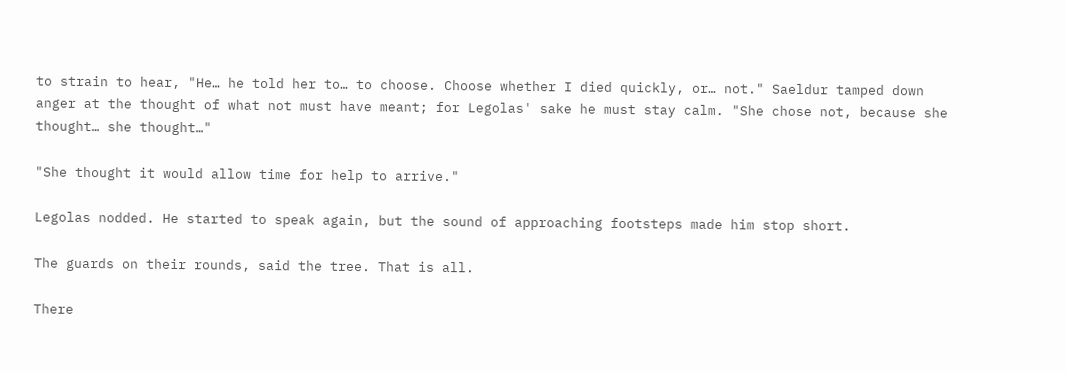to strain to hear, "He… he told her to… to choose. Choose whether I died quickly, or… not." Saeldur tamped down anger at the thought of what not must have meant; for Legolas' sake he must stay calm. "She chose not, because she thought… she thought…"

"She thought it would allow time for help to arrive."

Legolas nodded. He started to speak again, but the sound of approaching footsteps made him stop short.

The guards on their rounds, said the tree. That is all.

There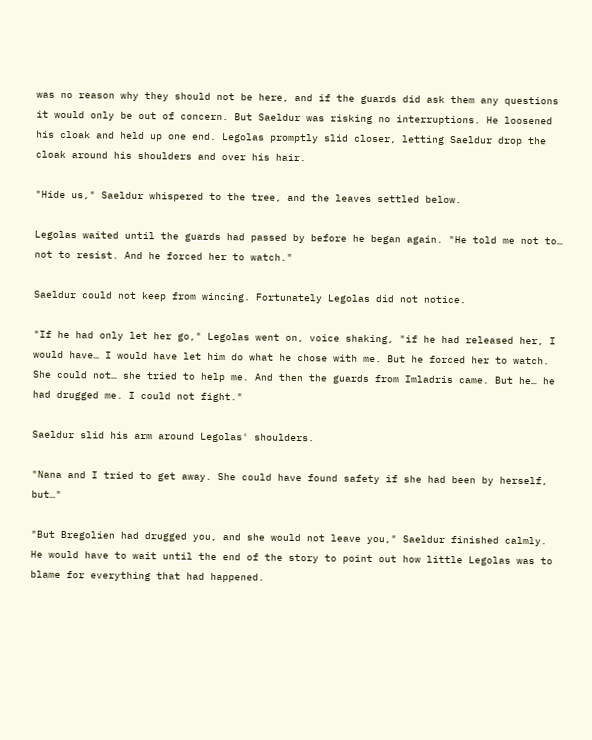was no reason why they should not be here, and if the guards did ask them any questions it would only be out of concern. But Saeldur was risking no interruptions. He loosened his cloak and held up one end. Legolas promptly slid closer, letting Saeldur drop the cloak around his shoulders and over his hair.

"Hide us," Saeldur whispered to the tree, and the leaves settled below.

Legolas waited until the guards had passed by before he began again. "He told me not to… not to resist. And he forced her to watch."

Saeldur could not keep from wincing. Fortunately Legolas did not notice.

"If he had only let her go," Legolas went on, voice shaking, "if he had released her, I would have… I would have let him do what he chose with me. But he forced her to watch. She could not… she tried to help me. And then the guards from Imladris came. But he… he had drugged me. I could not fight."

Saeldur slid his arm around Legolas' shoulders.

"Nana and I tried to get away. She could have found safety if she had been by herself, but…"

"But Bregolien had drugged you, and she would not leave you," Saeldur finished calmly. He would have to wait until the end of the story to point out how little Legolas was to blame for everything that had happened.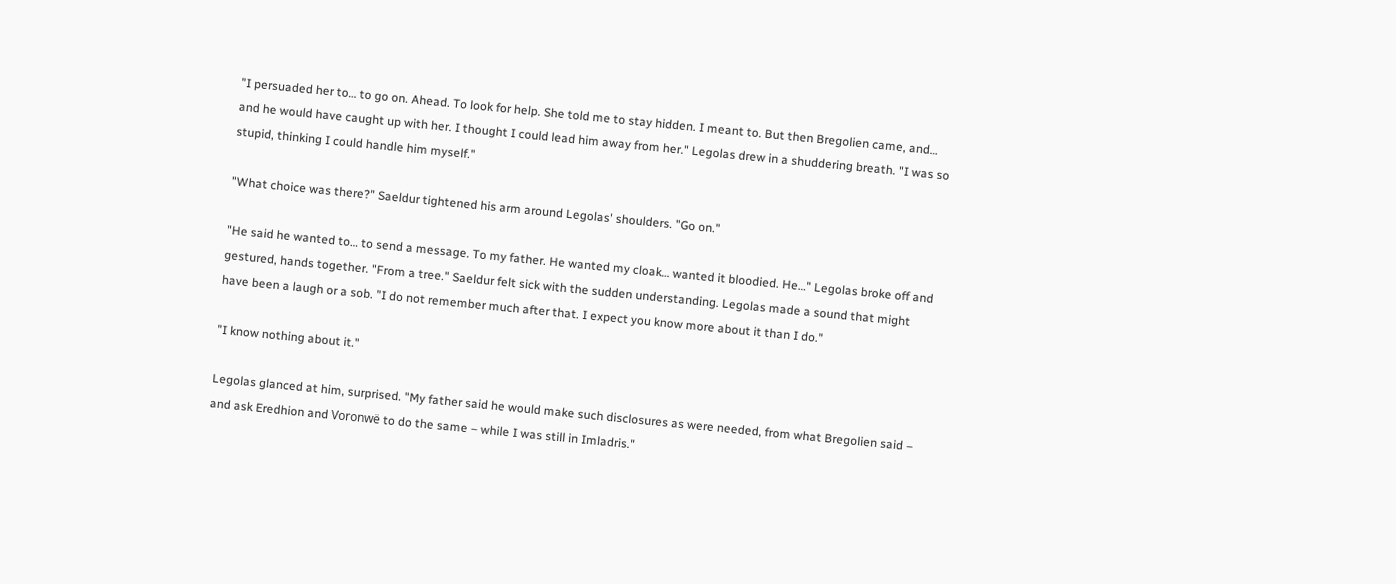"I persuaded her to… to go on. Ahead. To look for help. She told me to stay hidden. I meant to. But then Bregolien came, and… and he would have caught up with her. I thought I could lead him away from her." Legolas drew in a shuddering breath. "I was so stupid, thinking I could handle him myself."

"What choice was there?" Saeldur tightened his arm around Legolas' shoulders. "Go on."

"He said he wanted to… to send a message. To my father. He wanted my cloak… wanted it bloodied. He…" Legolas broke off and gestured, hands together. "From a tree." Saeldur felt sick with the sudden understanding. Legolas made a sound that might have been a laugh or a sob. "I do not remember much after that. I expect you know more about it than I do."

"I know nothing about it."

Legolas glanced at him, surprised. "My father said he would make such disclosures as were needed, from what Bregolien said – and ask Eredhion and Voronwë to do the same – while I was still in Imladris."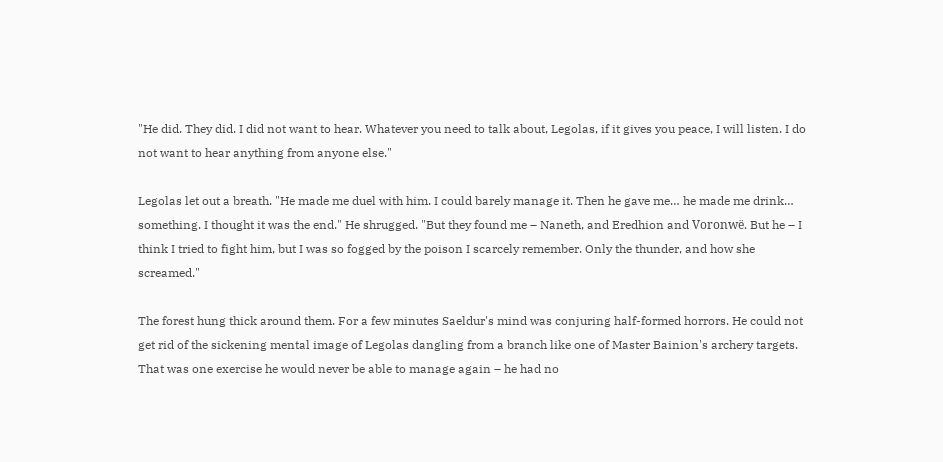"He did. They did. I did not want to hear. Whatever you need to talk about, Legolas, if it gives you peace, I will listen. I do not want to hear anything from anyone else."

Legolas let out a breath. "He made me duel with him. I could barely manage it. Then he gave me… he made me drink… something. I thought it was the end." He shrugged. "But they found me – Naneth, and Eredhion and Voronwë. But he – I think I tried to fight him, but I was so fogged by the poison I scarcely remember. Only the thunder, and how she screamed."

The forest hung thick around them. For a few minutes Saeldur's mind was conjuring half-formed horrors. He could not get rid of the sickening mental image of Legolas dangling from a branch like one of Master Bainion's archery targets. That was one exercise he would never be able to manage again – he had no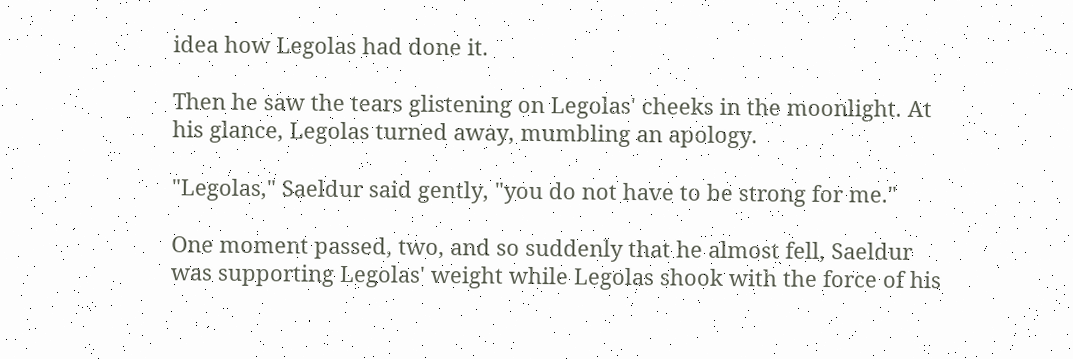idea how Legolas had done it.

Then he saw the tears glistening on Legolas' cheeks in the moonlight. At his glance, Legolas turned away, mumbling an apology.

"Legolas," Saeldur said gently, "you do not have to be strong for me."

One moment passed, two, and so suddenly that he almost fell, Saeldur was supporting Legolas' weight while Legolas shook with the force of his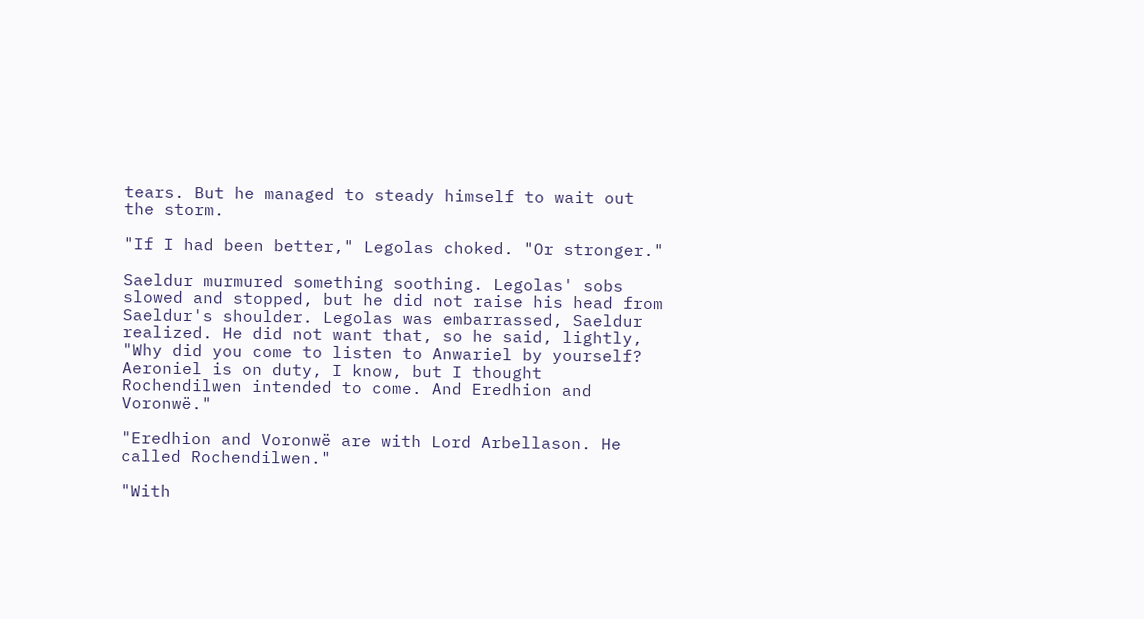tears. But he managed to steady himself to wait out the storm.

"If I had been better," Legolas choked. "Or stronger."

Saeldur murmured something soothing. Legolas' sobs slowed and stopped, but he did not raise his head from Saeldur's shoulder. Legolas was embarrassed, Saeldur realized. He did not want that, so he said, lightly, "Why did you come to listen to Anwariel by yourself? Aeroniel is on duty, I know, but I thought Rochendilwen intended to come. And Eredhion and Voronwë."

"Eredhion and Voronwë are with Lord Arbellason. He called Rochendilwen."

"With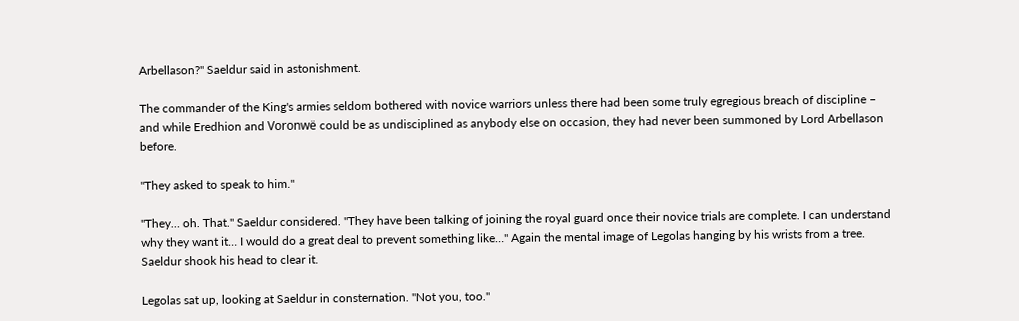Arbellason?" Saeldur said in astonishment.

The commander of the King's armies seldom bothered with novice warriors unless there had been some truly egregious breach of discipline – and while Eredhion and Voronwë could be as undisciplined as anybody else on occasion, they had never been summoned by Lord Arbellason before.

"They asked to speak to him."

"They… oh. That." Saeldur considered. "They have been talking of joining the royal guard once their novice trials are complete. I can understand why they want it… I would do a great deal to prevent something like…" Again the mental image of Legolas hanging by his wrists from a tree. Saeldur shook his head to clear it.

Legolas sat up, looking at Saeldur in consternation. "Not you, too."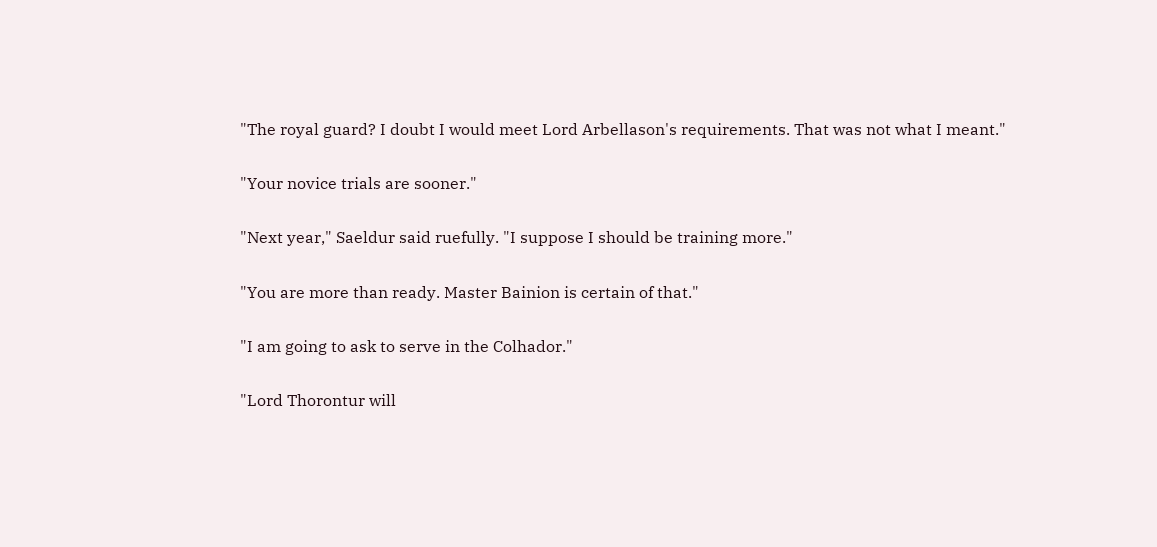"The royal guard? I doubt I would meet Lord Arbellason's requirements. That was not what I meant."

"Your novice trials are sooner."

"Next year," Saeldur said ruefully. "I suppose I should be training more."

"You are more than ready. Master Bainion is certain of that."

"I am going to ask to serve in the Colhador."

"Lord Thorontur will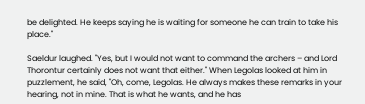be delighted. He keeps saying he is waiting for someone he can train to take his place."

Saeldur laughed. "Yes, but I would not want to command the archers – and Lord Thorontur certainly does not want that either." When Legolas looked at him in puzzlement, he said, "Oh, come, Legolas. He always makes these remarks in your hearing, not in mine. That is what he wants, and he has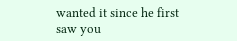wanted it since he first saw you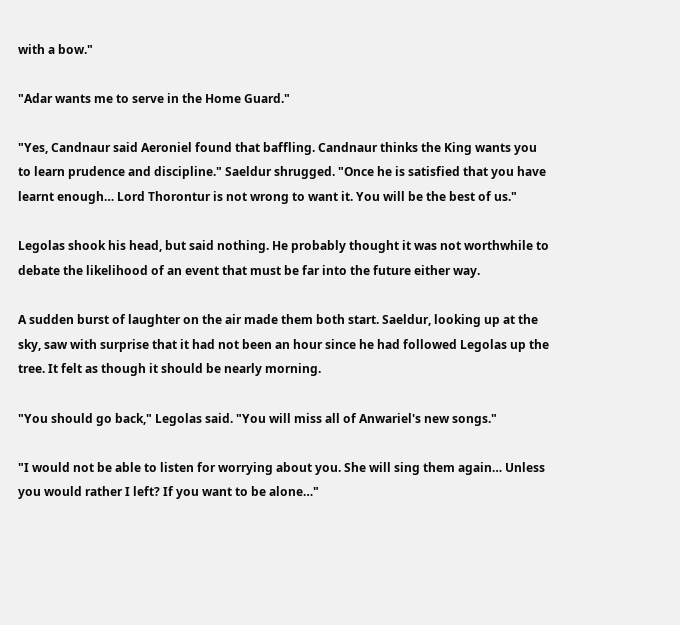with a bow."

"Adar wants me to serve in the Home Guard."

"Yes, Candnaur said Aeroniel found that baffling. Candnaur thinks the King wants you to learn prudence and discipline." Saeldur shrugged. "Once he is satisfied that you have learnt enough… Lord Thorontur is not wrong to want it. You will be the best of us."

Legolas shook his head, but said nothing. He probably thought it was not worthwhile to debate the likelihood of an event that must be far into the future either way.

A sudden burst of laughter on the air made them both start. Saeldur, looking up at the sky, saw with surprise that it had not been an hour since he had followed Legolas up the tree. It felt as though it should be nearly morning.

"You should go back," Legolas said. "You will miss all of Anwariel's new songs."

"I would not be able to listen for worrying about you. She will sing them again… Unless you would rather I left? If you want to be alone…"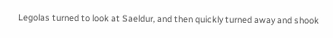Legolas turned to look at Saeldur, and then quickly turned away and shook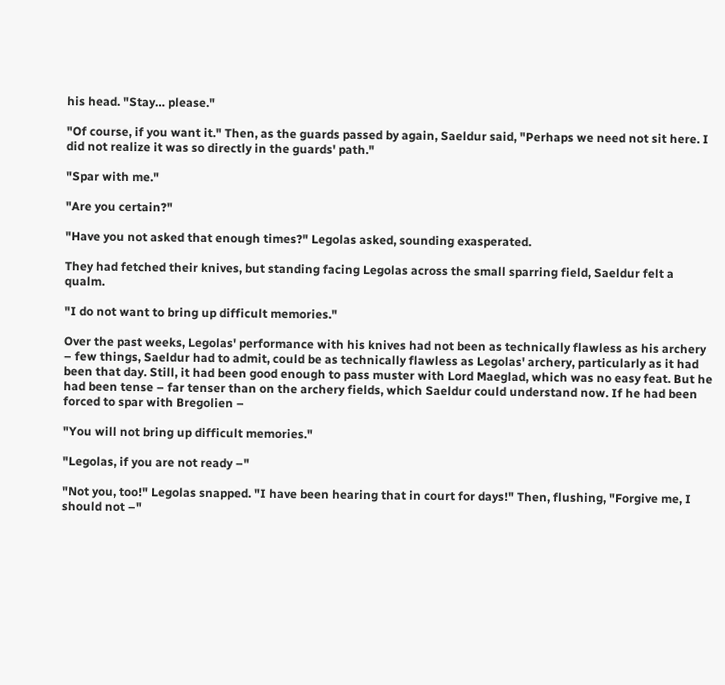his head. "Stay… please."

"Of course, if you want it." Then, as the guards passed by again, Saeldur said, "Perhaps we need not sit here. I did not realize it was so directly in the guards' path."

"Spar with me."

"Are you certain?"

"Have you not asked that enough times?" Legolas asked, sounding exasperated.

They had fetched their knives, but standing facing Legolas across the small sparring field, Saeldur felt a qualm.

"I do not want to bring up difficult memories."

Over the past weeks, Legolas' performance with his knives had not been as technically flawless as his archery – few things, Saeldur had to admit, could be as technically flawless as Legolas' archery, particularly as it had been that day. Still, it had been good enough to pass muster with Lord Maeglad, which was no easy feat. But he had been tense – far tenser than on the archery fields, which Saeldur could understand now. If he had been forced to spar with Bregolien –

"You will not bring up difficult memories."

"Legolas, if you are not ready –"

"Not you, too!" Legolas snapped. "I have been hearing that in court for days!" Then, flushing, "Forgive me, I should not –"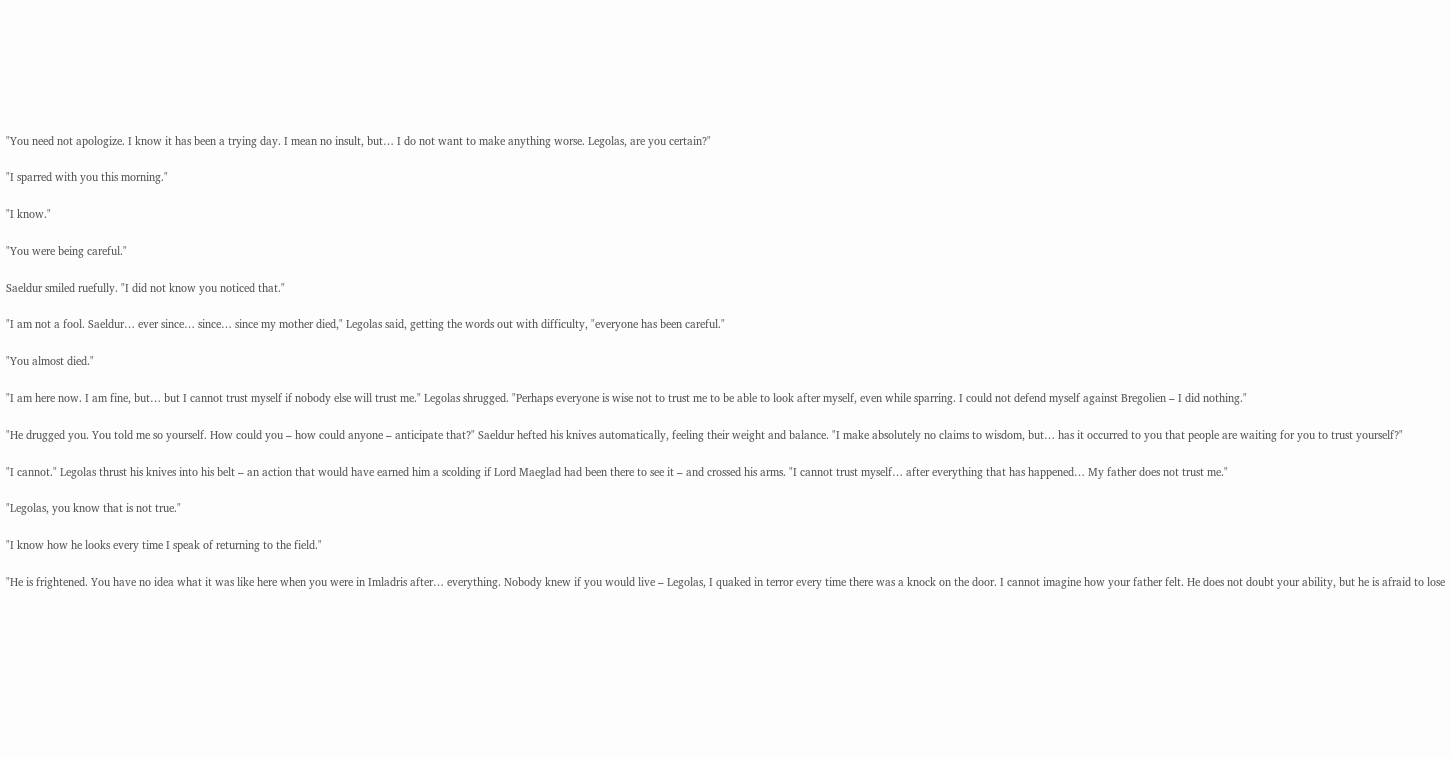"You need not apologize. I know it has been a trying day. I mean no insult, but… I do not want to make anything worse. Legolas, are you certain?"

"I sparred with you this morning."

"I know."

"You were being careful."

Saeldur smiled ruefully. "I did not know you noticed that."

"I am not a fool. Saeldur… ever since… since… since my mother died," Legolas said, getting the words out with difficulty, "everyone has been careful."

"You almost died."

"I am here now. I am fine, but… but I cannot trust myself if nobody else will trust me." Legolas shrugged. "Perhaps everyone is wise not to trust me to be able to look after myself, even while sparring. I could not defend myself against Bregolien – I did nothing."

"He drugged you. You told me so yourself. How could you – how could anyone – anticipate that?" Saeldur hefted his knives automatically, feeling their weight and balance. "I make absolutely no claims to wisdom, but… has it occurred to you that people are waiting for you to trust yourself?"

"I cannot." Legolas thrust his knives into his belt – an action that would have earned him a scolding if Lord Maeglad had been there to see it – and crossed his arms. "I cannot trust myself… after everything that has happened… My father does not trust me."

"Legolas, you know that is not true."

"I know how he looks every time I speak of returning to the field."

"He is frightened. You have no idea what it was like here when you were in Imladris after… everything. Nobody knew if you would live – Legolas, I quaked in terror every time there was a knock on the door. I cannot imagine how your father felt. He does not doubt your ability, but he is afraid to lose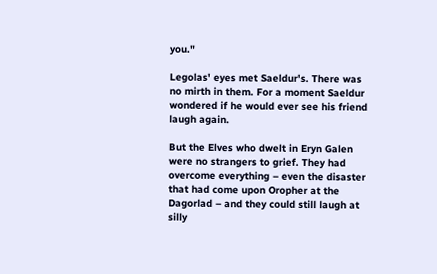you."

Legolas' eyes met Saeldur's. There was no mirth in them. For a moment Saeldur wondered if he would ever see his friend laugh again.

But the Elves who dwelt in Eryn Galen were no strangers to grief. They had overcome everything – even the disaster that had come upon Oropher at the Dagorlad – and they could still laugh at silly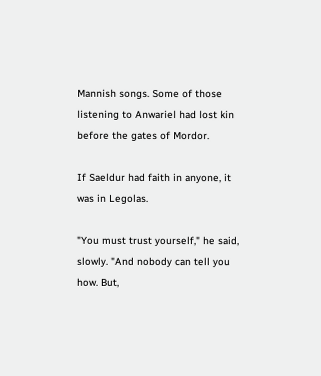Mannish songs. Some of those listening to Anwariel had lost kin before the gates of Mordor.

If Saeldur had faith in anyone, it was in Legolas.

"You must trust yourself," he said, slowly. "And nobody can tell you how. But,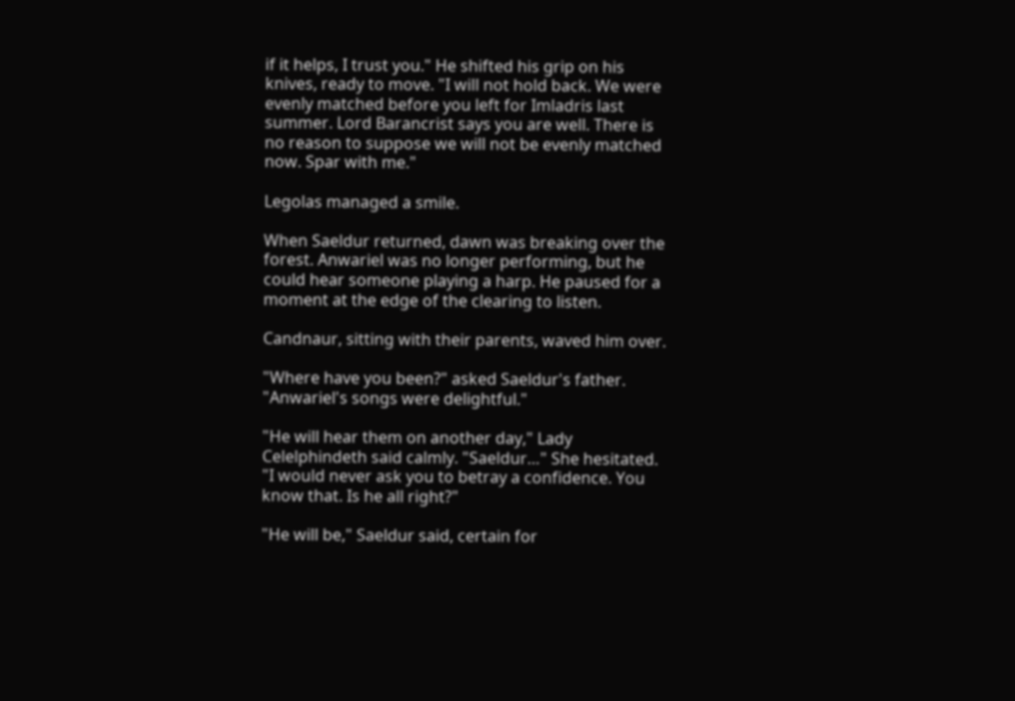if it helps, I trust you." He shifted his grip on his knives, ready to move. "I will not hold back. We were evenly matched before you left for Imladris last summer. Lord Barancrist says you are well. There is no reason to suppose we will not be evenly matched now. Spar with me."

Legolas managed a smile.

When Saeldur returned, dawn was breaking over the forest. Anwariel was no longer performing, but he could hear someone playing a harp. He paused for a moment at the edge of the clearing to listen.

Candnaur, sitting with their parents, waved him over.

"Where have you been?" asked Saeldur's father. "Anwariel's songs were delightful."

"He will hear them on another day," Lady Celelphindeth said calmly. "Saeldur…" She hesitated. "I would never ask you to betray a confidence. You know that. Is he all right?"

"He will be," Saeldur said, certain for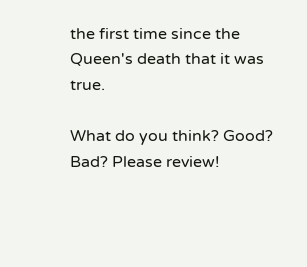the first time since the Queen's death that it was true.

What do you think? Good? Bad? Please review!